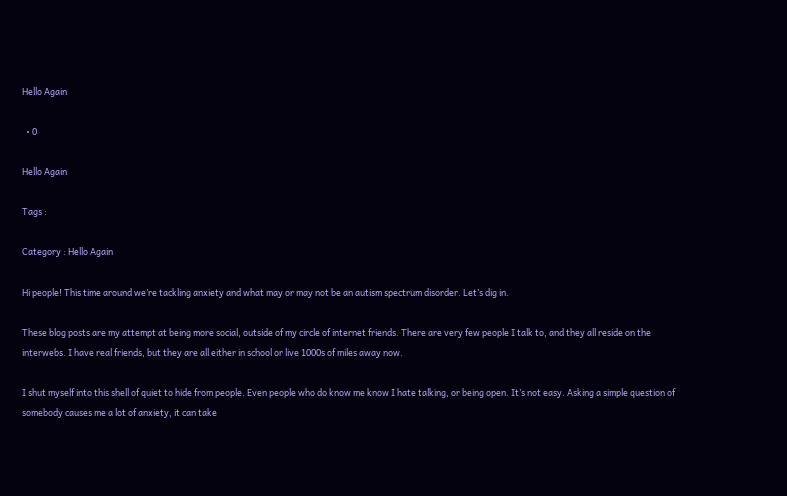Hello Again

  • 0

Hello Again

Tags :

Category : Hello Again

Hi people! This time around we’re tackling anxiety and what may or may not be an autism spectrum disorder. Let’s dig in.

These blog posts are my attempt at being more social, outside of my circle of internet friends. There are very few people I talk to, and they all reside on the interwebs. I have real friends, but they are all either in school or live 1000s of miles away now.

I shut myself into this shell of quiet to hide from people. Even people who do know me know I hate talking, or being open. It’s not easy. Asking a simple question of somebody causes me a lot of anxiety, it can take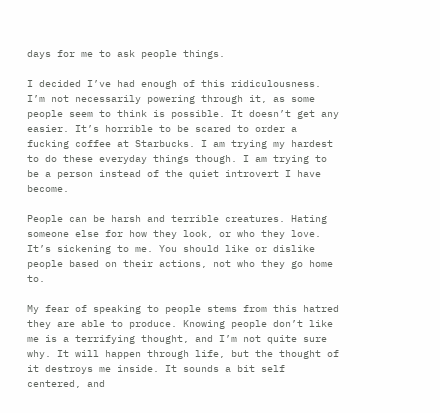days for me to ask people things.

I decided I’ve had enough of this ridiculousness. I’m not necessarily powering through it, as some people seem to think is possible. It doesn’t get any easier. It’s horrible to be scared to order a fucking coffee at Starbucks. I am trying my hardest to do these everyday things though. I am trying to be a person instead of the quiet introvert I have become.

People can be harsh and terrible creatures. Hating someone else for how they look, or who they love. It’s sickening to me. You should like or dislike people based on their actions, not who they go home to.

My fear of speaking to people stems from this hatred they are able to produce. Knowing people don’t like me is a terrifying thought, and I’m not quite sure why. It will happen through life, but the thought of it destroys me inside. It sounds a bit self centered, and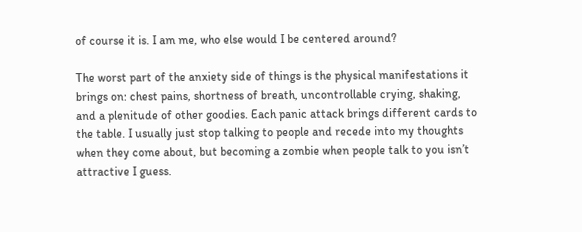of course it is. I am me, who else would I be centered around?

The worst part of the anxiety side of things is the physical manifestations it brings on: chest pains, shortness of breath, uncontrollable crying, shaking, and a plenitude of other goodies. Each panic attack brings different cards to the table. I usually just stop talking to people and recede into my thoughts when they come about, but becoming a zombie when people talk to you isn’t attractive I guess.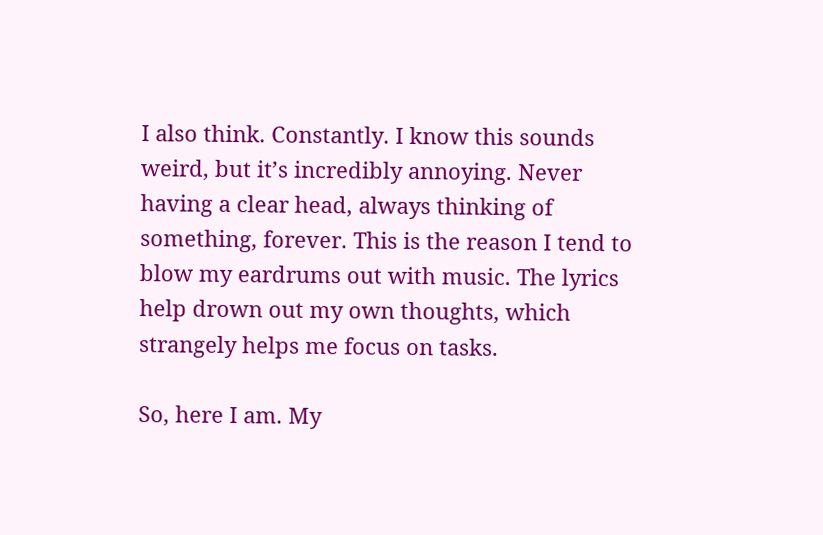I also think. Constantly. I know this sounds weird, but it’s incredibly annoying. Never having a clear head, always thinking of something, forever. This is the reason I tend to blow my eardrums out with music. The lyrics help drown out my own thoughts, which strangely helps me focus on tasks.

So, here I am. My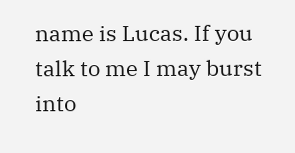name is Lucas. If you talk to me I may burst into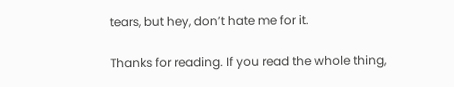tears, but hey, don’t hate me for it.

Thanks for reading. If you read the whole thing,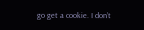go get a cookie. I don’t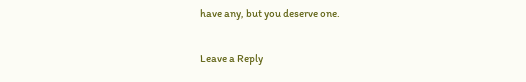have any, but you deserve one.

Leave a Reply